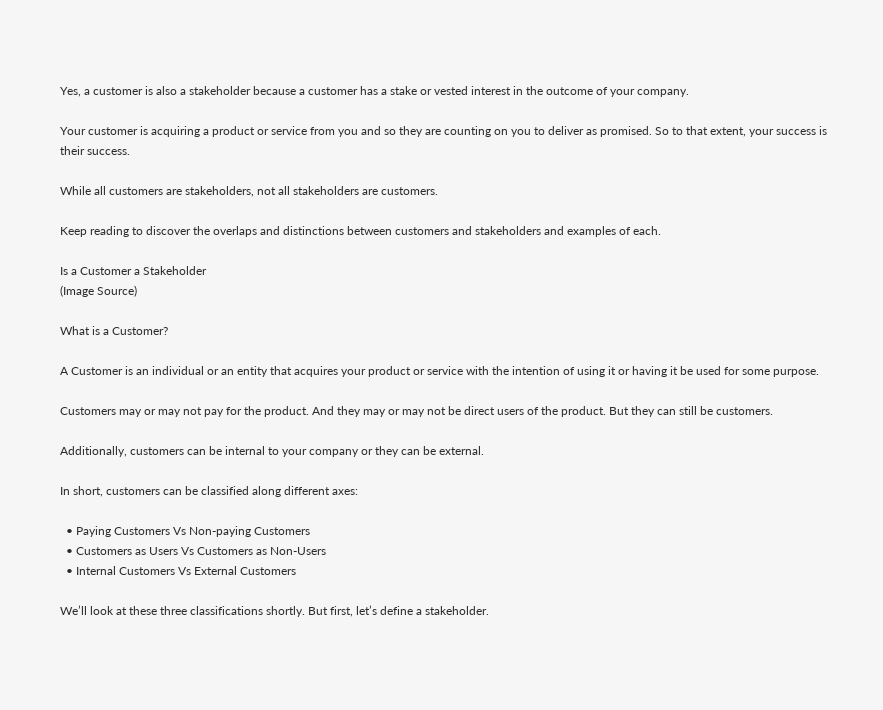Yes, a customer is also a stakeholder because a customer has a stake or vested interest in the outcome of your company.

Your customer is acquiring a product or service from you and so they are counting on you to deliver as promised. So to that extent, your success is their success.

While all customers are stakeholders, not all stakeholders are customers.

Keep reading to discover the overlaps and distinctions between customers and stakeholders and examples of each.

Is a Customer a Stakeholder
(Image Source)

What is a Customer?

A Customer is an individual or an entity that acquires your product or service with the intention of using it or having it be used for some purpose.

Customers may or may not pay for the product. And they may or may not be direct users of the product. But they can still be customers.

Additionally, customers can be internal to your company or they can be external.

In short, customers can be classified along different axes:

  • Paying Customers Vs Non-paying Customers
  • Customers as Users Vs Customers as Non-Users
  • Internal Customers Vs External Customers

We’ll look at these three classifications shortly. But first, let’s define a stakeholder.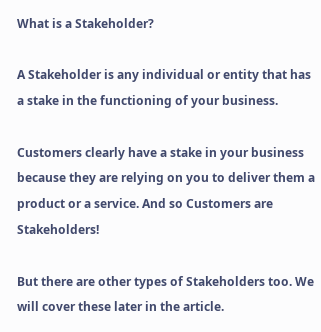What is a Stakeholder?

A Stakeholder is any individual or entity that has a stake in the functioning of your business.

Customers clearly have a stake in your business because they are relying on you to deliver them a product or a service. And so Customers are Stakeholders!

But there are other types of Stakeholders too. We will cover these later in the article.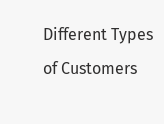Different Types of Customers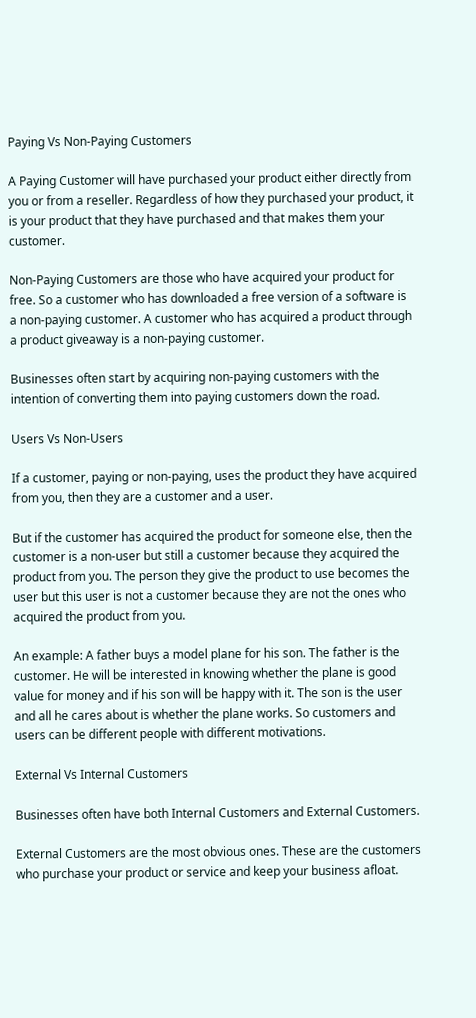Paying Vs Non-Paying Customers

A Paying Customer will have purchased your product either directly from you or from a reseller. Regardless of how they purchased your product, it is your product that they have purchased and that makes them your customer.

Non-Paying Customers are those who have acquired your product for free. So a customer who has downloaded a free version of a software is a non-paying customer. A customer who has acquired a product through a product giveaway is a non-paying customer.

Businesses often start by acquiring non-paying customers with the intention of converting them into paying customers down the road.

Users Vs Non-Users

If a customer, paying or non-paying, uses the product they have acquired from you, then they are a customer and a user.

But if the customer has acquired the product for someone else, then the customer is a non-user but still a customer because they acquired the product from you. The person they give the product to use becomes the user but this user is not a customer because they are not the ones who acquired the product from you.

An example: A father buys a model plane for his son. The father is the customer. He will be interested in knowing whether the plane is good value for money and if his son will be happy with it. The son is the user and all he cares about is whether the plane works. So customers and users can be different people with different motivations.

External Vs Internal Customers

Businesses often have both Internal Customers and External Customers.

External Customers are the most obvious ones. These are the customers who purchase your product or service and keep your business afloat.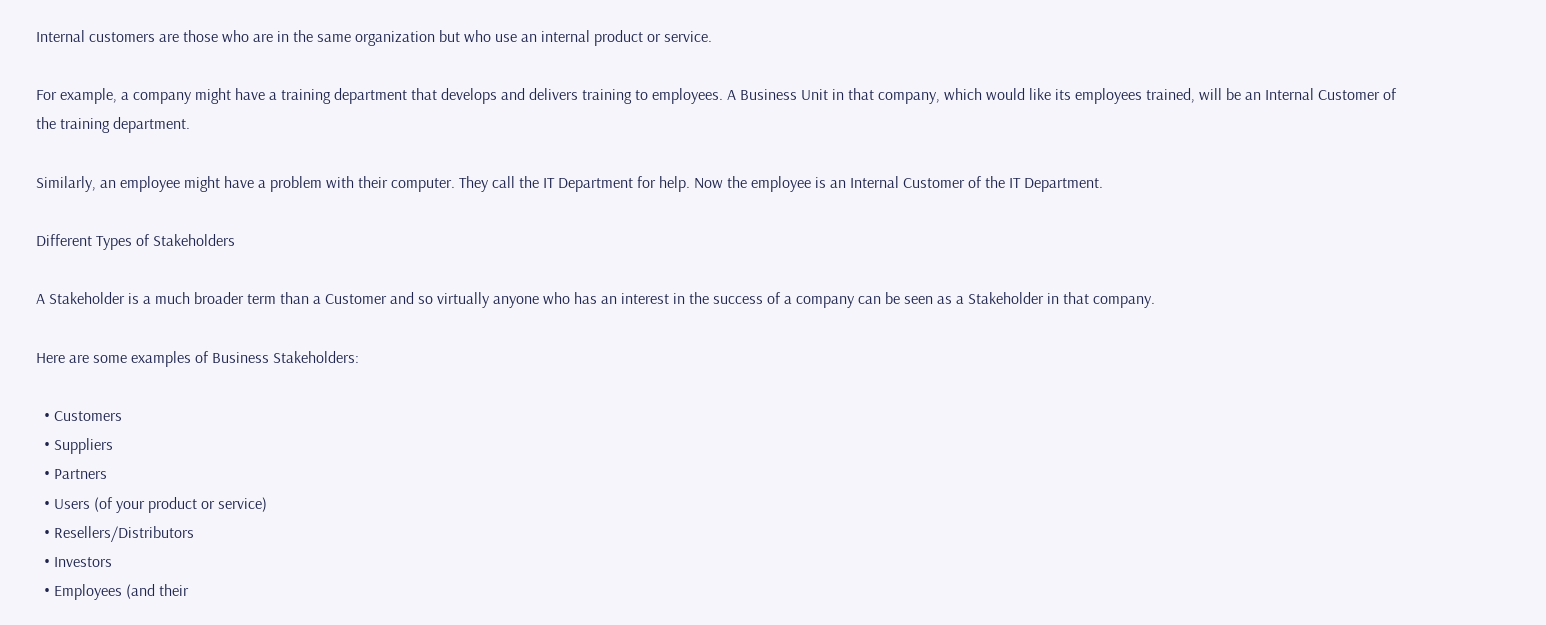Internal customers are those who are in the same organization but who use an internal product or service.

For example, a company might have a training department that develops and delivers training to employees. A Business Unit in that company, which would like its employees trained, will be an Internal Customer of the training department.

Similarly, an employee might have a problem with their computer. They call the IT Department for help. Now the employee is an Internal Customer of the IT Department.

Different Types of Stakeholders

A Stakeholder is a much broader term than a Customer and so virtually anyone who has an interest in the success of a company can be seen as a Stakeholder in that company.

Here are some examples of Business Stakeholders:

  • Customers
  • Suppliers
  • Partners
  • Users (of your product or service)
  • Resellers/Distributors
  • Investors
  • Employees (and their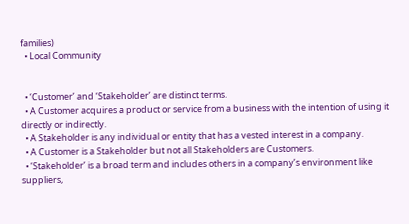families)
  • Local Community


  • ‘Customer’ and ‘Stakeholder’ are distinct terms.
  • A Customer acquires a product or service from a business with the intention of using it directly or indirectly.
  • A Stakeholder is any individual or entity that has a vested interest in a company.
  • A Customer is a Stakeholder but not all Stakeholders are Customers.
  • ‘Stakeholder’ is a broad term and includes others in a company’s environment like suppliers,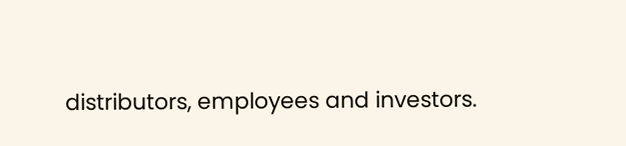distributors, employees and investors.